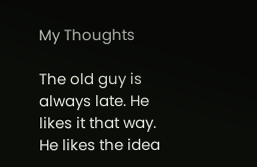My Thoughts

The old guy is always late. He likes it that way. He likes the idea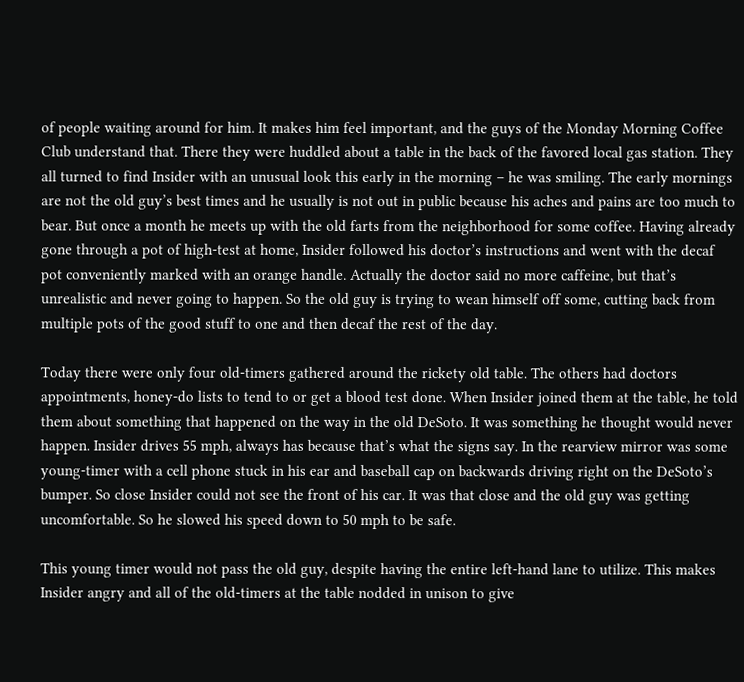of people waiting around for him. It makes him feel important, and the guys of the Monday Morning Coffee Club understand that. There they were huddled about a table in the back of the favored local gas station. They all turned to find Insider with an unusual look this early in the morning – he was smiling. The early mornings are not the old guy’s best times and he usually is not out in public because his aches and pains are too much to bear. But once a month he meets up with the old farts from the neighborhood for some coffee. Having already gone through a pot of high-test at home, Insider followed his doctor’s instructions and went with the decaf pot conveniently marked with an orange handle. Actually the doctor said no more caffeine, but that’s unrealistic and never going to happen. So the old guy is trying to wean himself off some, cutting back from multiple pots of the good stuff to one and then decaf the rest of the day.

Today there were only four old-timers gathered around the rickety old table. The others had doctors appointments, honey-do lists to tend to or get a blood test done. When Insider joined them at the table, he told them about something that happened on the way in the old DeSoto. It was something he thought would never happen. Insider drives 55 mph, always has because that’s what the signs say. In the rearview mirror was some young-timer with a cell phone stuck in his ear and baseball cap on backwards driving right on the DeSoto’s bumper. So close Insider could not see the front of his car. It was that close and the old guy was getting uncomfortable. So he slowed his speed down to 50 mph to be safe.

This young timer would not pass the old guy, despite having the entire left-hand lane to utilize. This makes Insider angry and all of the old-timers at the table nodded in unison to give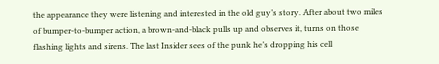the appearance they were listening and interested in the old guy’s story. After about two miles of bumper-to-bumper action, a brown-and-black pulls up and observes it, turns on those flashing lights and sirens. The last Insider sees of the punk he’s dropping his cell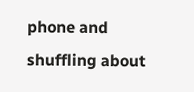phone and shuffling about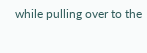while pulling over to the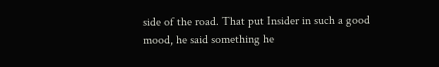side of the road. That put Insider in such a good mood, he said something he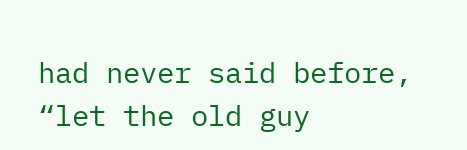had never said before, “let the old guy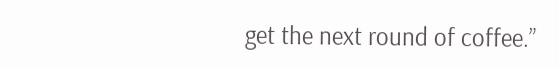get the next round of coffee.”